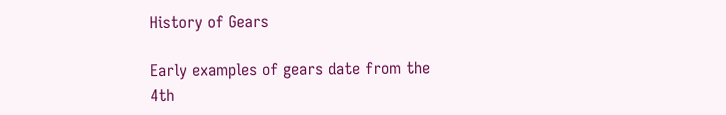History of Gears

Early examples of gears date from the 4th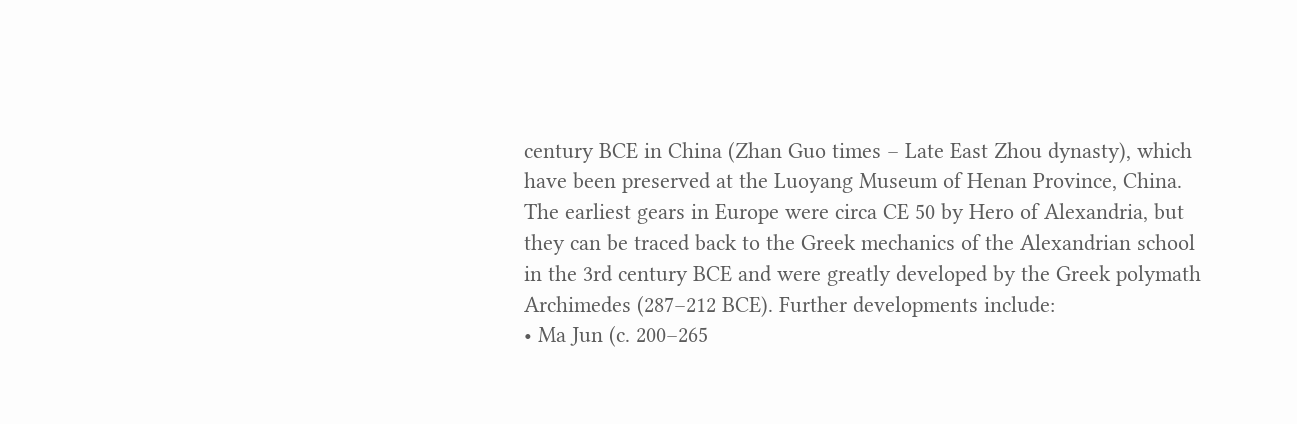century BCE in China (Zhan Guo times – Late East Zhou dynasty), which have been preserved at the Luoyang Museum of Henan Province, China. The earliest gears in Europe were circa CE 50 by Hero of Alexandria, but they can be traced back to the Greek mechanics of the Alexandrian school in the 3rd century BCE and were greatly developed by the Greek polymath Archimedes (287–212 BCE). Further developments include:
• Ma Jun (c. 200–265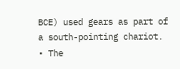BCE) used gears as part of a south-pointing chariot.
• The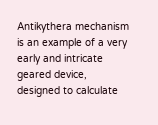Antikythera mechanism is an example of a very early and intricate geared device, designed to calculate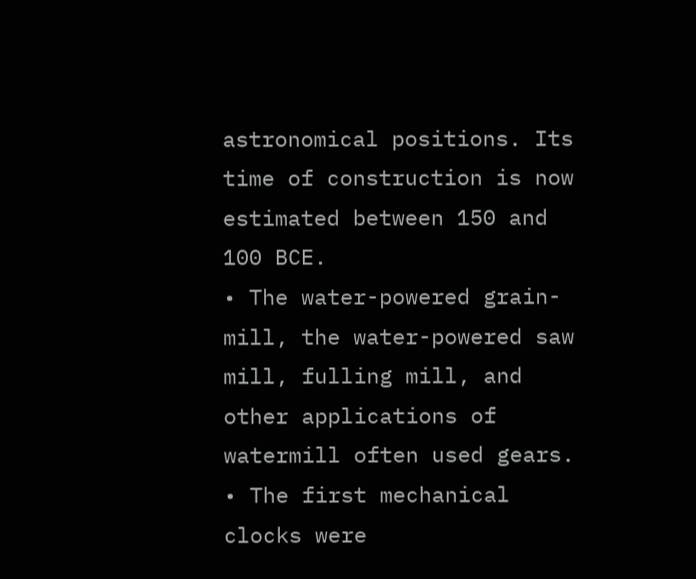astronomical positions. Its time of construction is now estimated between 150 and 100 BCE.
• The water-powered grain-mill, the water-powered saw mill, fulling mill, and other applications of watermill often used gears.
• The first mechanical clocks were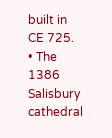built in CE 725.
• The 1386 Salisbury cathedral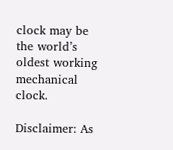clock may be the world’s oldest working mechanical clock.

Disclaimer: As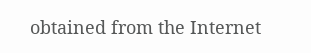obtained from the Internet